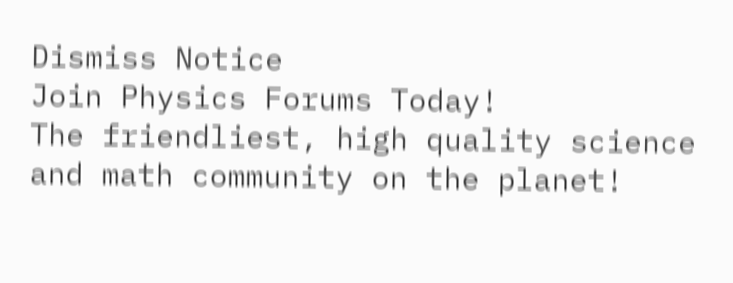Dismiss Notice
Join Physics Forums Today!
The friendliest, high quality science and math community on the planet!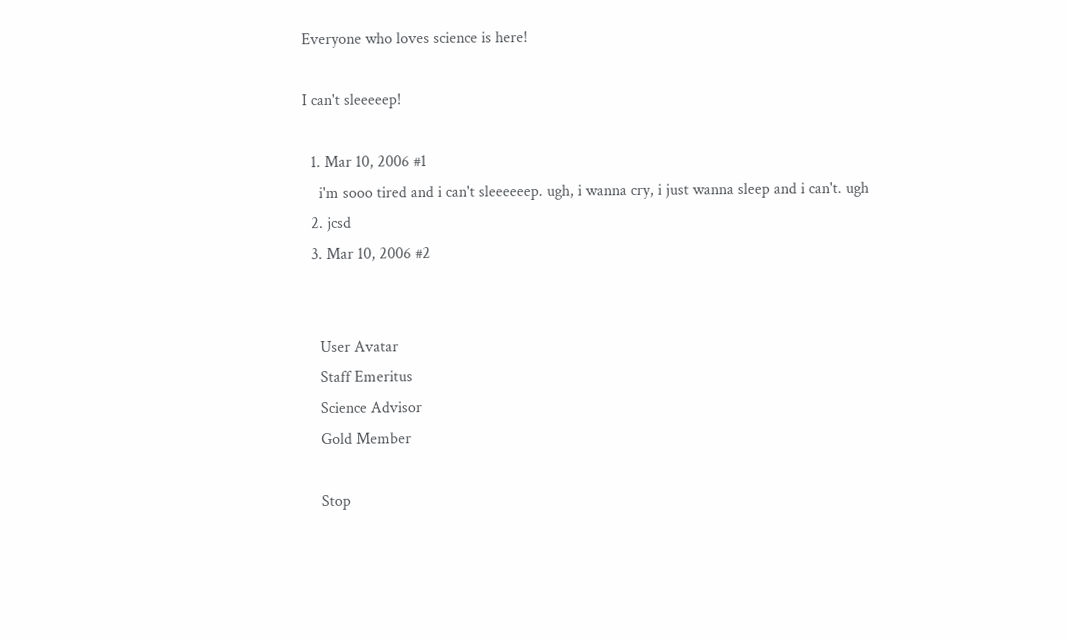Everyone who loves science is here!

I can't sleeeeep!

  1. Mar 10, 2006 #1
    i'm sooo tired and i can't sleeeeeep. ugh, i wanna cry, i just wanna sleep and i can't. ugh
  2. jcsd
  3. Mar 10, 2006 #2


    User Avatar
    Staff Emeritus
    Science Advisor
    Gold Member

    Stop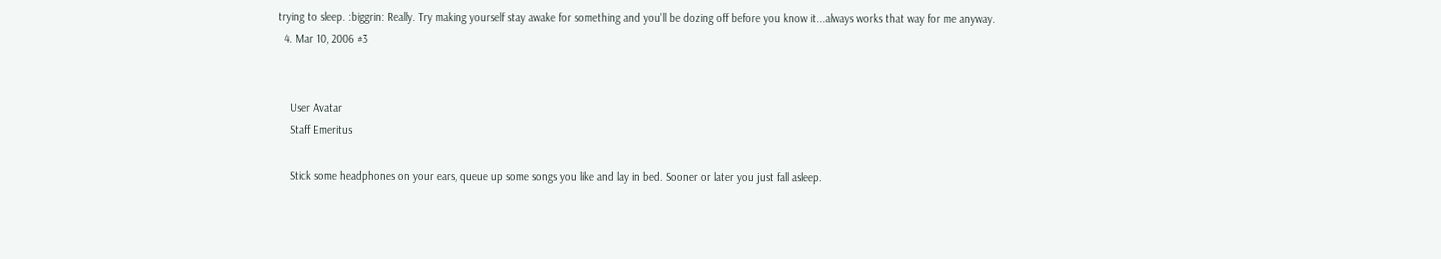trying to sleep. :biggrin: Really. Try making yourself stay awake for something and you'll be dozing off before you know it...always works that way for me anyway.
  4. Mar 10, 2006 #3


    User Avatar
    Staff Emeritus

    Stick some headphones on your ears, queue up some songs you like and lay in bed. Sooner or later you just fall asleep.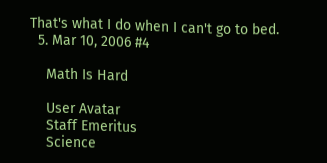That's what I do when I can't go to bed.
  5. Mar 10, 2006 #4

    Math Is Hard

    User Avatar
    Staff Emeritus
    Science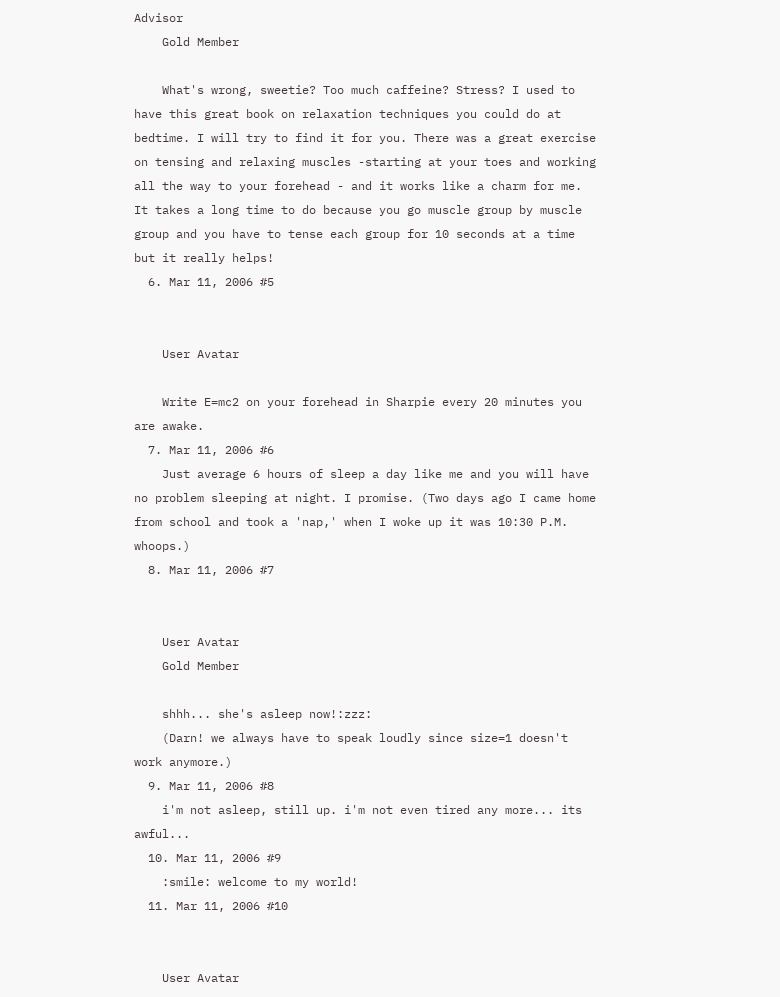Advisor
    Gold Member

    What's wrong, sweetie? Too much caffeine? Stress? I used to have this great book on relaxation techniques you could do at bedtime. I will try to find it for you. There was a great exercise on tensing and relaxing muscles -starting at your toes and working all the way to your forehead - and it works like a charm for me. It takes a long time to do because you go muscle group by muscle group and you have to tense each group for 10 seconds at a time but it really helps!
  6. Mar 11, 2006 #5


    User Avatar

    Write E=mc2 on your forehead in Sharpie every 20 minutes you are awake.
  7. Mar 11, 2006 #6
    Just average 6 hours of sleep a day like me and you will have no problem sleeping at night. I promise. (Two days ago I came home from school and took a 'nap,' when I woke up it was 10:30 P.M. whoops.)
  8. Mar 11, 2006 #7


    User Avatar
    Gold Member

    shhh... she's asleep now!:zzz:
    (Darn! we always have to speak loudly since size=1 doesn't work anymore.)
  9. Mar 11, 2006 #8
    i'm not asleep, still up. i'm not even tired any more... its awful...
  10. Mar 11, 2006 #9
    :smile: welcome to my world!
  11. Mar 11, 2006 #10


    User Avatar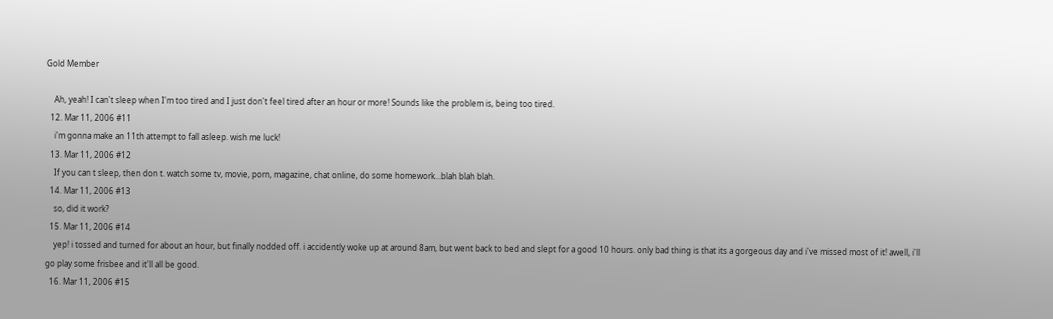Gold Member

    Ah, yeah! I can't sleep when I'm too tired and I just don't feel tired after an hour or more! Sounds like the problem is, being too tired.
  12. Mar 11, 2006 #11
    i'm gonna make an 11th attempt to fall asleep. wish me luck!
  13. Mar 11, 2006 #12
    If you can t sleep, then don t. watch some tv, movie, porn, magazine, chat online, do some homework...blah blah blah.
  14. Mar 11, 2006 #13
    so, did it work?
  15. Mar 11, 2006 #14
    yep! i tossed and turned for about an hour, but finally nodded off. i accidently woke up at around 8am, but went back to bed and slept for a good 10 hours. only bad thing is that its a gorgeous day and i've missed most of it! awell, i'll go play some frisbee and it'll all be good.
  16. Mar 11, 2006 #15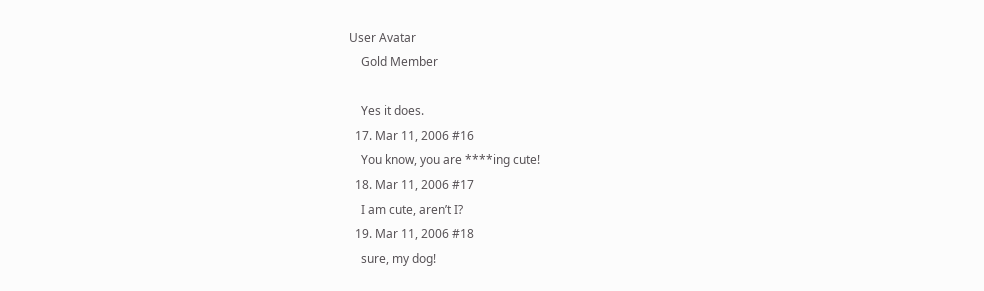User Avatar
    Gold Member

    Yes it does.
  17. Mar 11, 2006 #16
    You know, you are ****ing cute!
  18. Mar 11, 2006 #17
    I am cute, aren’t I?
  19. Mar 11, 2006 #18
    sure, my dog!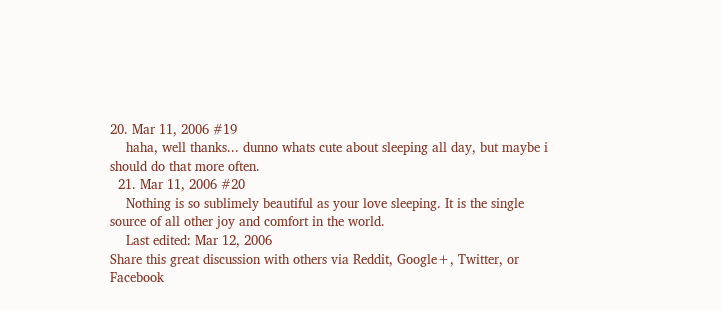20. Mar 11, 2006 #19
    haha, well thanks... dunno whats cute about sleeping all day, but maybe i should do that more often.
  21. Mar 11, 2006 #20
    Nothing is so sublimely beautiful as your love sleeping. It is the single source of all other joy and comfort in the world.
    Last edited: Mar 12, 2006
Share this great discussion with others via Reddit, Google+, Twitter, or Facebook